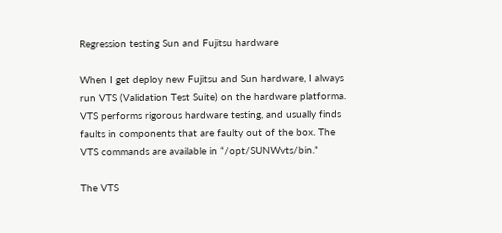Regression testing Sun and Fujitsu hardware

When I get deploy new Fujitsu and Sun hardware, I always run VTS (Validation Test Suite) on the hardware platforma. VTS performs rigorous hardware testing, and usually finds faults in components that are faulty out of the box. The VTS commands are available in “/opt/SUNWvts/bin.”

The VTS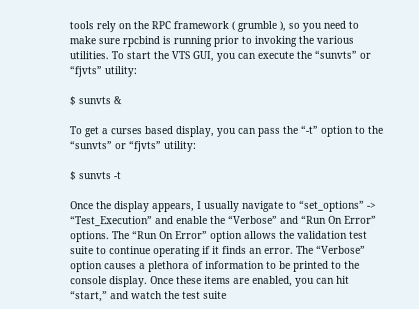tools rely on the RPC framework ( grumble ), so you need to make sure rpcbind is running prior to invoking the various utilities. To start the VTS GUI, you can execute the “sunvts” or “fjvts” utility:

$ sunvts &

To get a curses based display, you can pass the “-t” option to the “sunvts” or “fjvts” utility:

$ sunvts -t

Once the display appears, I usually navigate to “set_options” -> “Test_Execution” and enable the “Verbose” and “Run On Error” options. The “Run On Error” option allows the validation test suite to continue operating if it finds an error. The “Verbose” option causes a plethora of information to be printed to the console display. Once these items are enabled, you can hit “start,” and watch the test suite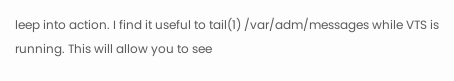leep into action. I find it useful to tail(1) /var/adm/messages while VTS is running. This will allow you to see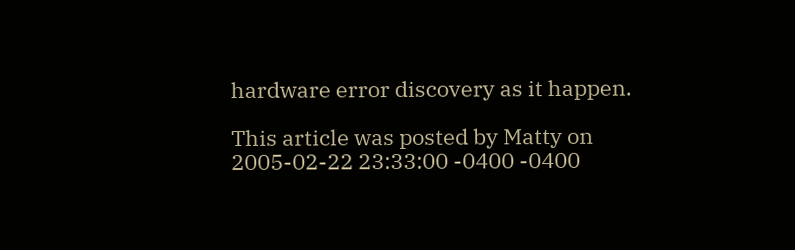hardware error discovery as it happen.

This article was posted by Matty on 2005-02-22 23:33:00 -0400 -0400